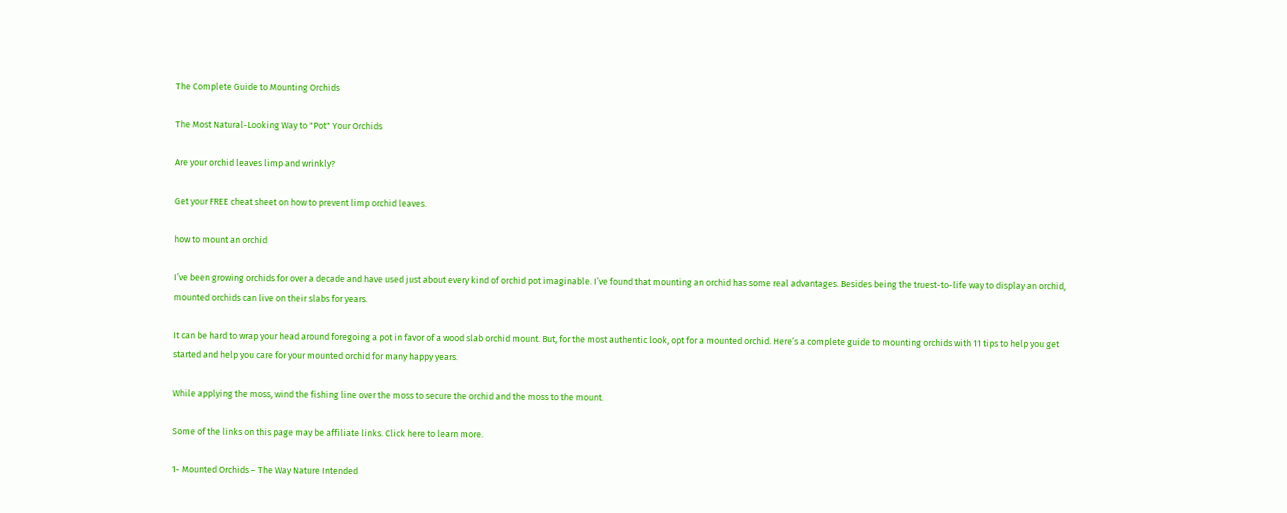The Complete Guide to Mounting Orchids

The Most Natural-Looking Way to "Pot" Your Orchids

Are your orchid leaves limp and wrinkly?

Get your FREE cheat sheet on how to prevent limp orchid leaves.

how to mount an orchid

I’ve been growing orchids for over a decade and have used just about every kind of orchid pot imaginable. I’ve found that mounting an orchid has some real advantages. Besides being the truest-to-life way to display an orchid, mounted orchids can live on their slabs for years.

It can be hard to wrap your head around foregoing a pot in favor of a wood slab orchid mount. But, for the most authentic look, opt for a mounted orchid. Here’s a complete guide to mounting orchids with 11 tips to help you get started and help you care for your mounted orchid for many happy years.

While applying the moss, wind the fishing line over the moss to secure the orchid and the moss to the mount.

Some of the links on this page may be affiliate links. Click here to learn more.

1- Mounted Orchids – The Way Nature Intended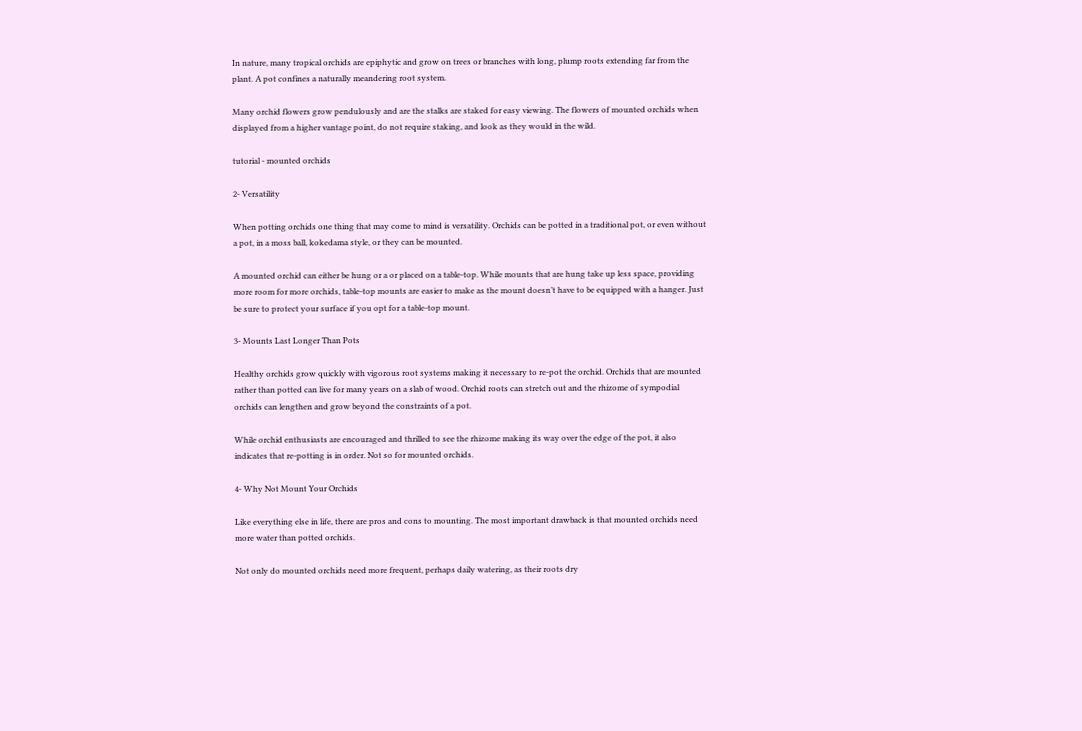In nature, many tropical orchids are epiphytic and grow on trees or branches with long, plump roots extending far from the plant. A pot confines a naturally meandering root system.

Many orchid flowers grow pendulously and are the stalks are staked for easy viewing. The flowers of mounted orchids when displayed from a higher vantage point, do not require staking, and look as they would in the wild.

tutorial - mounted orchids

2- Versatility

When potting orchids one thing that may come to mind is versatility. Orchids can be potted in a traditional pot, or even without a pot, in a moss ball, kokedama style, or they can be mounted.

A mounted orchid can either be hung or a or placed on a table-top. While mounts that are hung take up less space, providing more room for more orchids, table-top mounts are easier to make as the mount doesn’t have to be equipped with a hanger. Just be sure to protect your surface if you opt for a table-top mount.

3- Mounts Last Longer Than Pots

Healthy orchids grow quickly with vigorous root systems making it necessary to re-pot the orchid. Orchids that are mounted rather than potted can live for many years on a slab of wood. Orchid roots can stretch out and the rhizome of sympodial orchids can lengthen and grow beyond the constraints of a pot.

While orchid enthusiasts are encouraged and thrilled to see the rhizome making its way over the edge of the pot, it also indicates that re-potting is in order. Not so for mounted orchids.

4- Why Not Mount Your Orchids

Like everything else in life, there are pros and cons to mounting. The most important drawback is that mounted orchids need more water than potted orchids.

Not only do mounted orchids need more frequent, perhaps daily watering, as their roots dry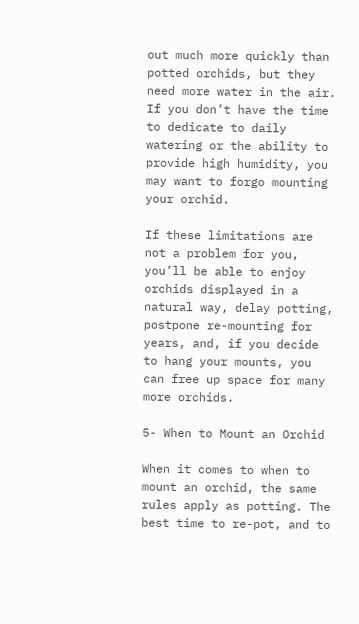out much more quickly than potted orchids, but they need more water in the air. If you don’t have the time to dedicate to daily watering or the ability to provide high humidity, you may want to forgo mounting your orchid.

If these limitations are not a problem for you, you’ll be able to enjoy orchids displayed in a natural way, delay potting, postpone re-mounting for years, and, if you decide to hang your mounts, you can free up space for many more orchids.

5- When to Mount an Orchid

When it comes to when to mount an orchid, the same rules apply as potting. The best time to re-pot, and to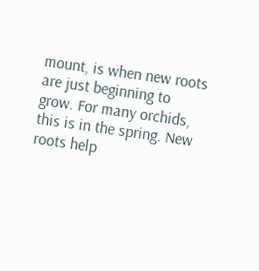mount, is when new roots are just beginning to grow. For many orchids, this is in the spring. New roots help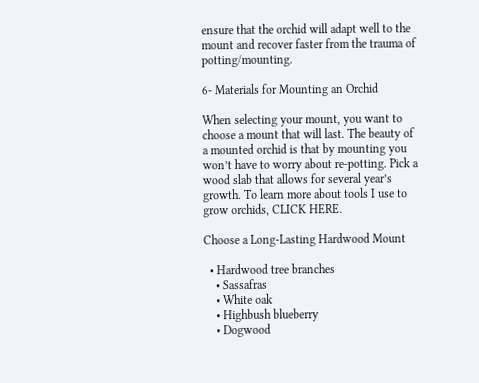ensure that the orchid will adapt well to the mount and recover faster from the trauma of potting/mounting.

6- Materials for Mounting an Orchid

When selecting your mount, you want to choose a mount that will last. The beauty of a mounted orchid is that by mounting you won’t have to worry about re-potting. Pick a wood slab that allows for several year’s growth. To learn more about tools I use to grow orchids, CLICK HERE.

Choose a Long-Lasting Hardwood Mount

  • Hardwood tree branches
    • Sassafras
    • White oak
    • Highbush blueberry
    • Dogwood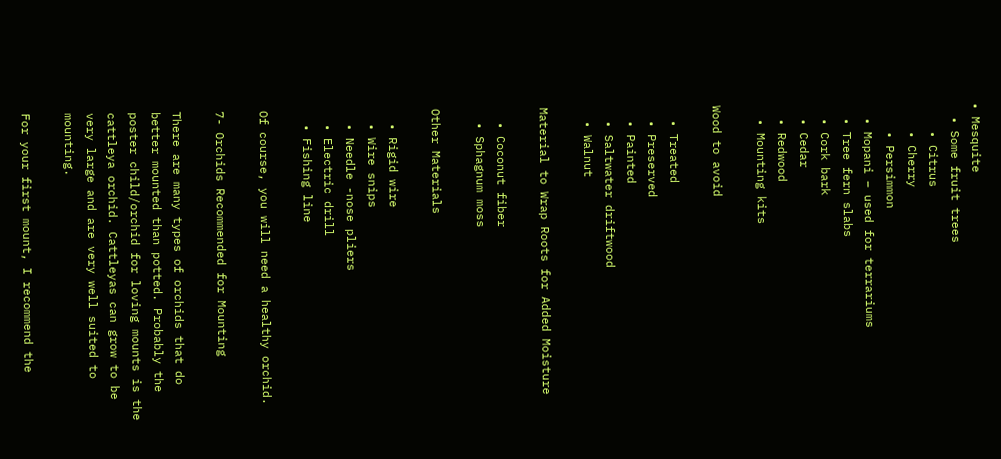• Mesquite
  • Some fruit trees
    • Citrus
    • Cherry
    • Persimmon
  • Mopani – used for terrariums
  • Tree fern slabs
  • Cork bark
  • Cedar
  • Redwood
  • Mounting kits

Wood to avoid

  • Treated
  • Preserved
  • Painted
  • Saltwater driftwood
  • Walnut

Material to Wrap Roots for Added Moisture

  • Coconut fiber
  • Sphagnum moss

Other Materials

  • Rigid wire
  • Wire snips
  • Needle -nose pliers
  • Electric drill
  • Fishing line

Of course, you will need a healthy orchid.

7- Orchids Recommended for Mounting

There are many types of orchids that do better mounted than potted. Probably the poster child/orchid for loving mounts is the cattleya orchid. Cattleyas can grow to be very large and are very well suited to mounting.

For your first mount, I recommend the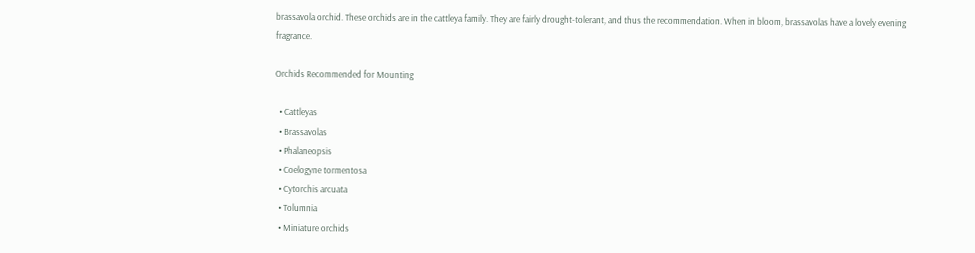brassavola orchid. These orchids are in the cattleya family. They are fairly drought-tolerant, and thus the recommendation. When in bloom, brassavolas have a lovely evening fragrance.

Orchids Recommended for Mounting

  • Cattleyas
  • Brassavolas
  • Phalaneopsis
  • Coelogyne tormentosa
  • Cytorchis arcuata
  • Tolumnia
  • Miniature orchids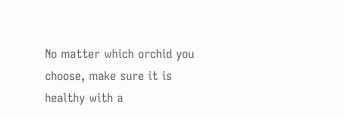No matter which orchid you choose, make sure it is healthy with a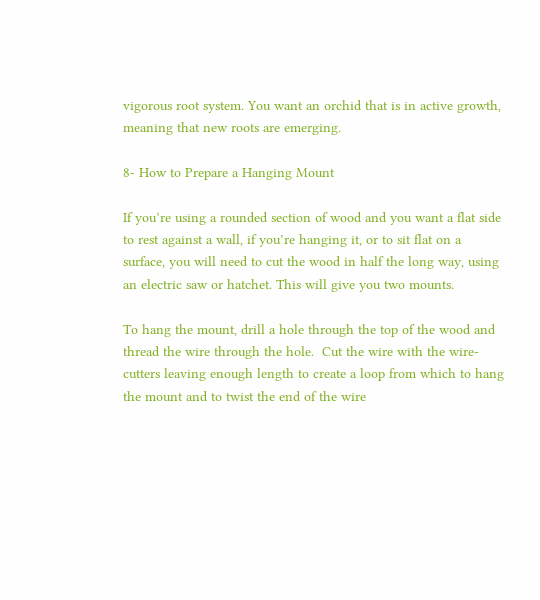vigorous root system. You want an orchid that is in active growth, meaning that new roots are emerging.

8- How to Prepare a Hanging Mount

If you’re using a rounded section of wood and you want a flat side to rest against a wall, if you’re hanging it, or to sit flat on a surface, you will need to cut the wood in half the long way, using an electric saw or hatchet. This will give you two mounts.

To hang the mount, drill a hole through the top of the wood and thread the wire through the hole.  Cut the wire with the wire-cutters leaving enough length to create a loop from which to hang the mount and to twist the end of the wire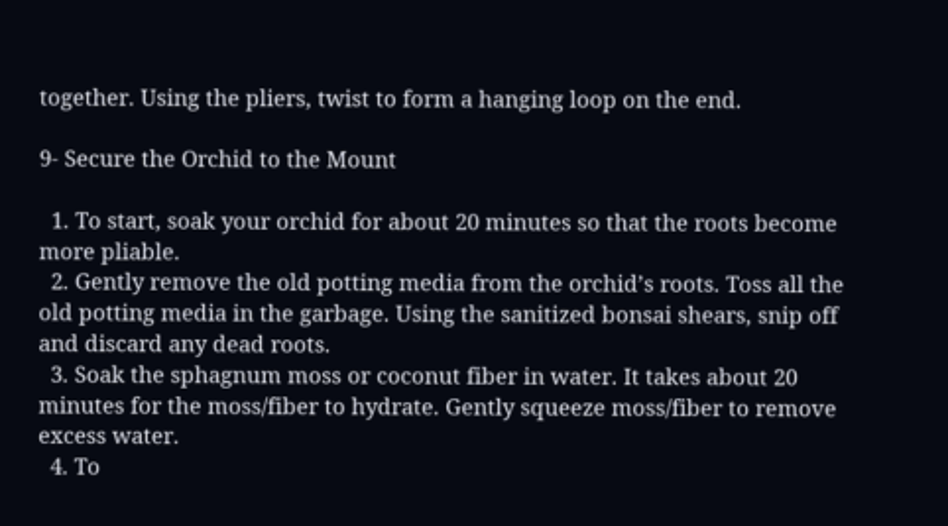together. Using the pliers, twist to form a hanging loop on the end.

9- Secure the Orchid to the Mount

  1. To start, soak your orchid for about 20 minutes so that the roots become more pliable.
  2. Gently remove the old potting media from the orchid’s roots. Toss all the old potting media in the garbage. Using the sanitized bonsai shears, snip off and discard any dead roots.
  3. Soak the sphagnum moss or coconut fiber in water. It takes about 20 minutes for the moss/fiber to hydrate. Gently squeeze moss/fiber to remove excess water.
  4. To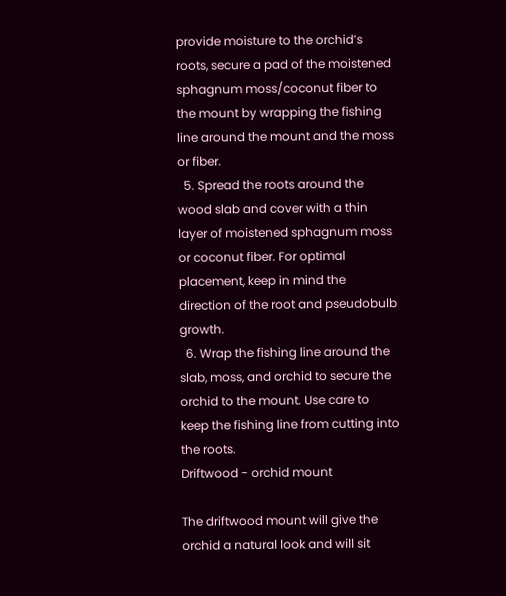provide moisture to the orchid’s roots, secure a pad of the moistened sphagnum moss/coconut fiber to the mount by wrapping the fishing line around the mount and the moss or fiber.
  5. Spread the roots around the wood slab and cover with a thin layer of moistened sphagnum moss or coconut fiber. For optimal placement, keep in mind the direction of the root and pseudobulb growth.
  6. Wrap the fishing line around the slab, moss, and orchid to secure the orchid to the mount. Use care to keep the fishing line from cutting into the roots.
Driftwood - orchid mount

The driftwood mount will give the orchid a natural look and will sit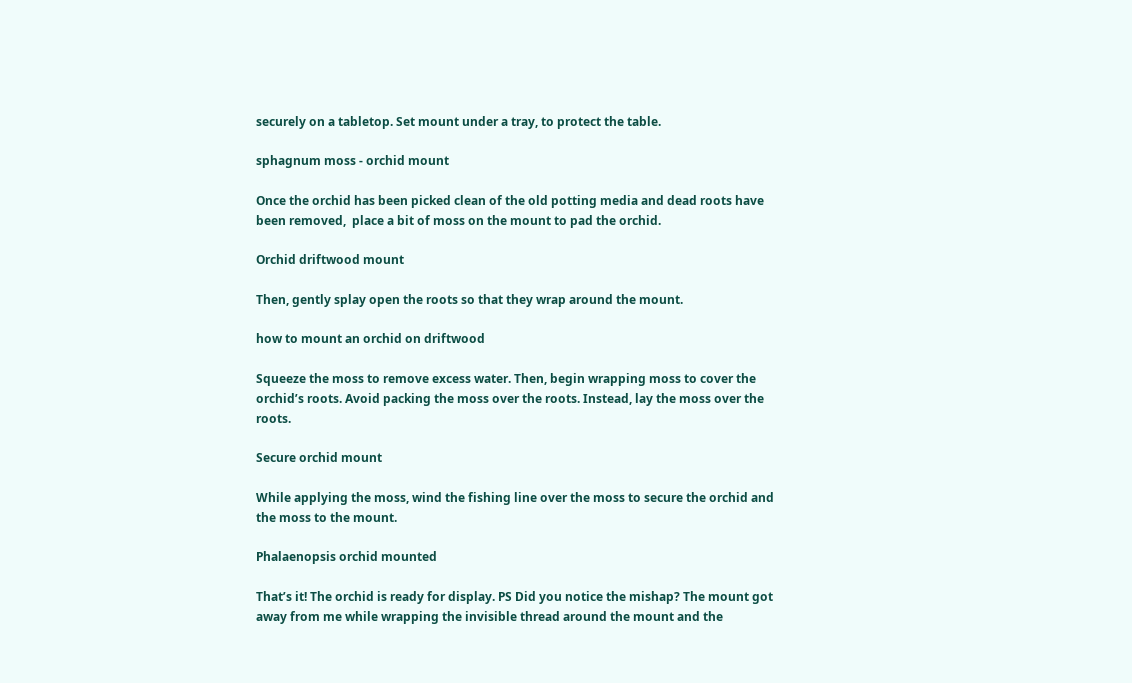securely on a tabletop. Set mount under a tray, to protect the table.

sphagnum moss - orchid mount

Once the orchid has been picked clean of the old potting media and dead roots have been removed,  place a bit of moss on the mount to pad the orchid.

Orchid driftwood mount

Then, gently splay open the roots so that they wrap around the mount.

how to mount an orchid on driftwood

Squeeze the moss to remove excess water. Then, begin wrapping moss to cover the orchid’s roots. Avoid packing the moss over the roots. Instead, lay the moss over the roots.

Secure orchid mount

While applying the moss, wind the fishing line over the moss to secure the orchid and the moss to the mount.

Phalaenopsis orchid mounted

That’s it! The orchid is ready for display. PS Did you notice the mishap? The mount got away from me while wrapping the invisible thread around the mount and the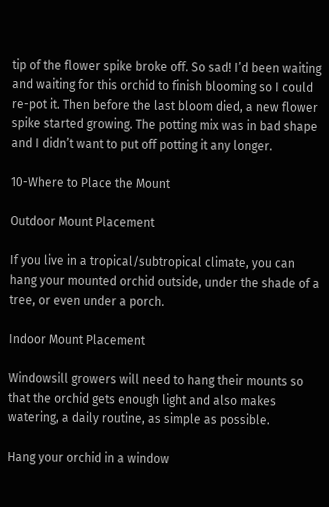tip of the flower spike broke off. So sad! I’d been waiting and waiting for this orchid to finish blooming so I could re-pot it. Then before the last bloom died, a new flower spike started growing. The potting mix was in bad shape and I didn’t want to put off potting it any longer.

10-Where to Place the Mount

Outdoor Mount Placement

If you live in a tropical/subtropical climate, you can hang your mounted orchid outside, under the shade of a tree, or even under a porch.

Indoor Mount Placement

Windowsill growers will need to hang their mounts so that the orchid gets enough light and also makes watering, a daily routine, as simple as possible.

Hang your orchid in a window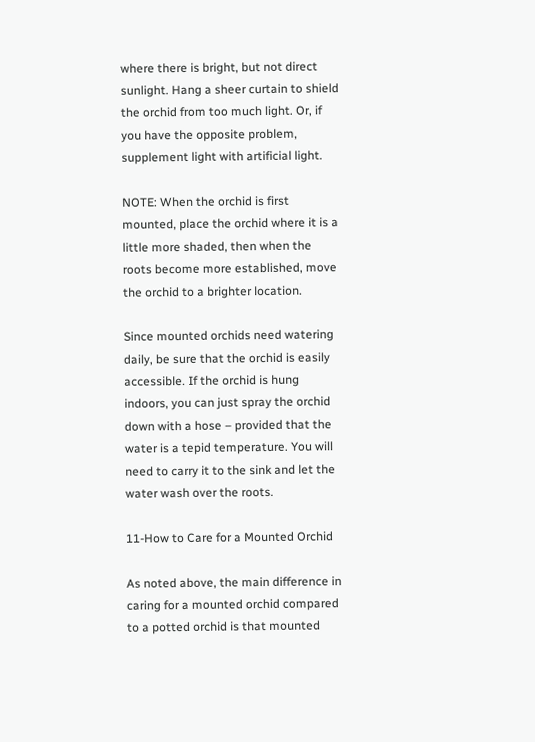where there is bright, but not direct sunlight. Hang a sheer curtain to shield the orchid from too much light. Or, if you have the opposite problem, supplement light with artificial light.

NOTE: When the orchid is first mounted, place the orchid where it is a little more shaded, then when the roots become more established, move the orchid to a brighter location.

Since mounted orchids need watering daily, be sure that the orchid is easily accessible. If the orchid is hung indoors, you can just spray the orchid down with a hose – provided that the water is a tepid temperature. You will need to carry it to the sink and let the water wash over the roots.

11-How to Care for a Mounted Orchid

As noted above, the main difference in caring for a mounted orchid compared to a potted orchid is that mounted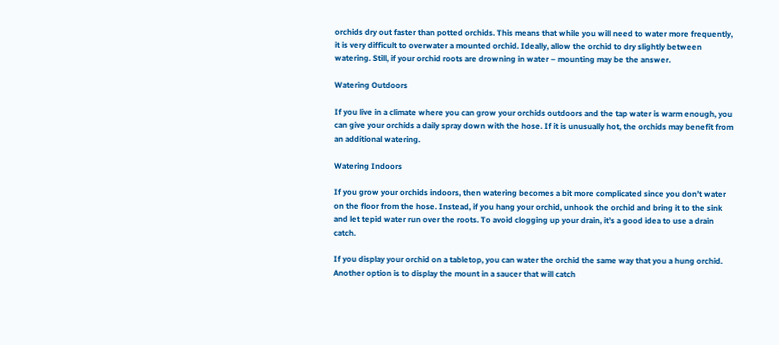orchids dry out faster than potted orchids. This means that while you will need to water more frequently, it is very difficult to overwater a mounted orchid. Ideally, allow the orchid to dry slightly between watering. Still, if your orchid roots are drowning in water – mounting may be the answer.

Watering Outdoors

If you live in a climate where you can grow your orchids outdoors and the tap water is warm enough, you can give your orchids a daily spray down with the hose. If it is unusually hot, the orchids may benefit from an additional watering.

Watering Indoors

If you grow your orchids indoors, then watering becomes a bit more complicated since you don’t water on the floor from the hose. Instead, if you hang your orchid, unhook the orchid and bring it to the sink and let tepid water run over the roots. To avoid clogging up your drain, it’s a good idea to use a drain catch.

If you display your orchid on a tabletop, you can water the orchid the same way that you a hung orchid. Another option is to display the mount in a saucer that will catch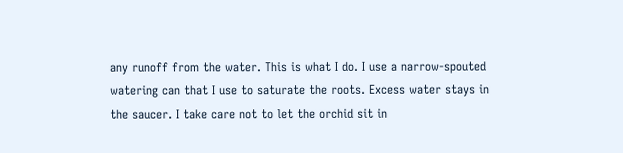any runoff from the water. This is what I do. I use a narrow-spouted watering can that I use to saturate the roots. Excess water stays in the saucer. I take care not to let the orchid sit in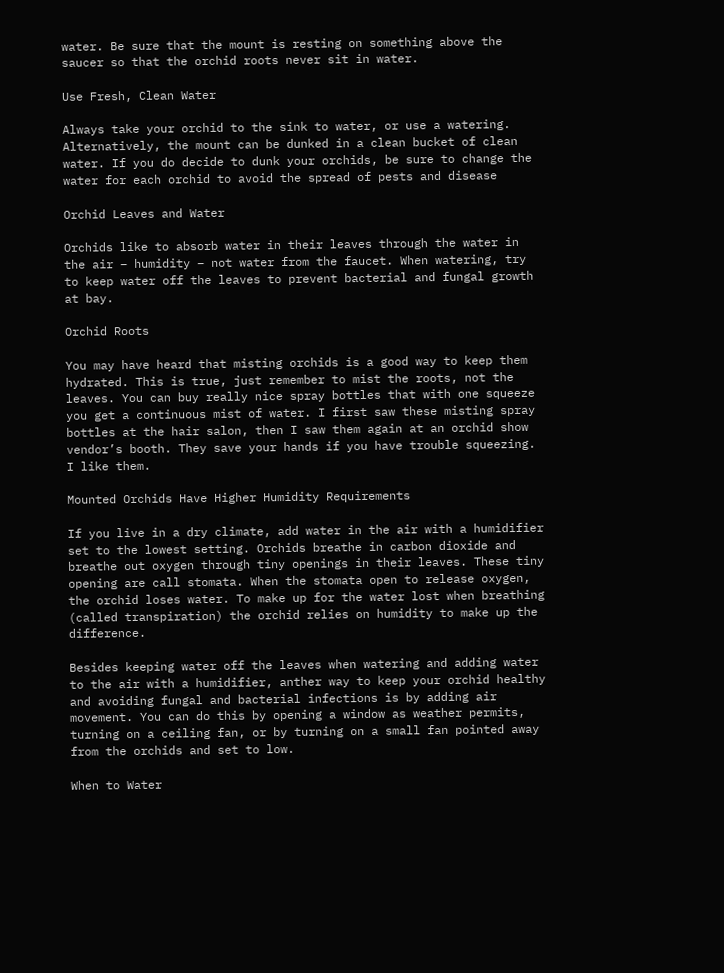water. Be sure that the mount is resting on something above the saucer so that the orchid roots never sit in water.

Use Fresh, Clean Water

Always take your orchid to the sink to water, or use a watering. Alternatively, the mount can be dunked in a clean bucket of clean water. If you do decide to dunk your orchids, be sure to change the water for each orchid to avoid the spread of pests and disease

Orchid Leaves and Water

Orchids like to absorb water in their leaves through the water in the air – humidity – not water from the faucet. When watering, try to keep water off the leaves to prevent bacterial and fungal growth at bay.

Orchid Roots

You may have heard that misting orchids is a good way to keep them hydrated. This is true, just remember to mist the roots, not the leaves. You can buy really nice spray bottles that with one squeeze you get a continuous mist of water. I first saw these misting spray bottles at the hair salon, then I saw them again at an orchid show vendor’s booth. They save your hands if you have trouble squeezing. I like them.

Mounted Orchids Have Higher Humidity Requirements

If you live in a dry climate, add water in the air with a humidifier set to the lowest setting. Orchids breathe in carbon dioxide and breathe out oxygen through tiny openings in their leaves. These tiny opening are call stomata. When the stomata open to release oxygen, the orchid loses water. To make up for the water lost when breathing (called transpiration) the orchid relies on humidity to make up the difference.

Besides keeping water off the leaves when watering and adding water to the air with a humidifier, anther way to keep your orchid healthy and avoiding fungal and bacterial infections is by adding air movement. You can do this by opening a window as weather permits, turning on a ceiling fan, or by turning on a small fan pointed away from the orchids and set to low.

When to Water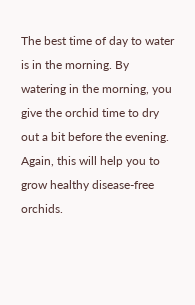The best time of day to water is in the morning. By watering in the morning, you give the orchid time to dry out a bit before the evening. Again, this will help you to grow healthy disease-free orchids.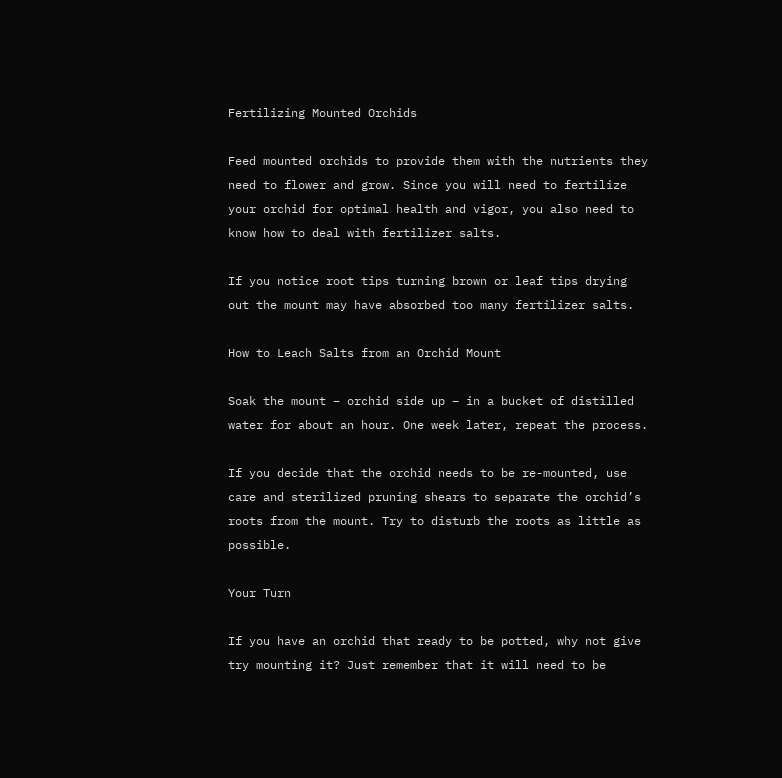Fertilizing Mounted Orchids

Feed mounted orchids to provide them with the nutrients they need to flower and grow. Since you will need to fertilize your orchid for optimal health and vigor, you also need to know how to deal with fertilizer salts.

If you notice root tips turning brown or leaf tips drying out the mount may have absorbed too many fertilizer salts.

How to Leach Salts from an Orchid Mount

Soak the mount – orchid side up – in a bucket of distilled water for about an hour. One week later, repeat the process.

If you decide that the orchid needs to be re-mounted, use care and sterilized pruning shears to separate the orchid’s roots from the mount. Try to disturb the roots as little as possible.

Your Turn

If you have an orchid that ready to be potted, why not give try mounting it? Just remember that it will need to be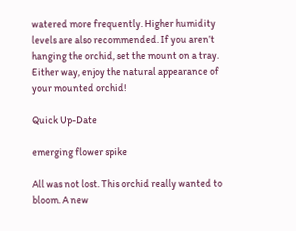watered more frequently. Higher humidity levels are also recommended. If you aren’t hanging the orchid, set the mount on a tray. Either way, enjoy the natural appearance of your mounted orchid!

Quick Up-Date

emerging flower spike

All was not lost. This orchid really wanted to bloom. A new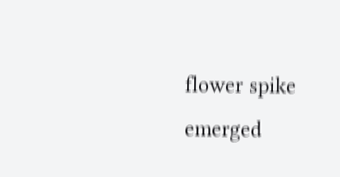flower spike emerged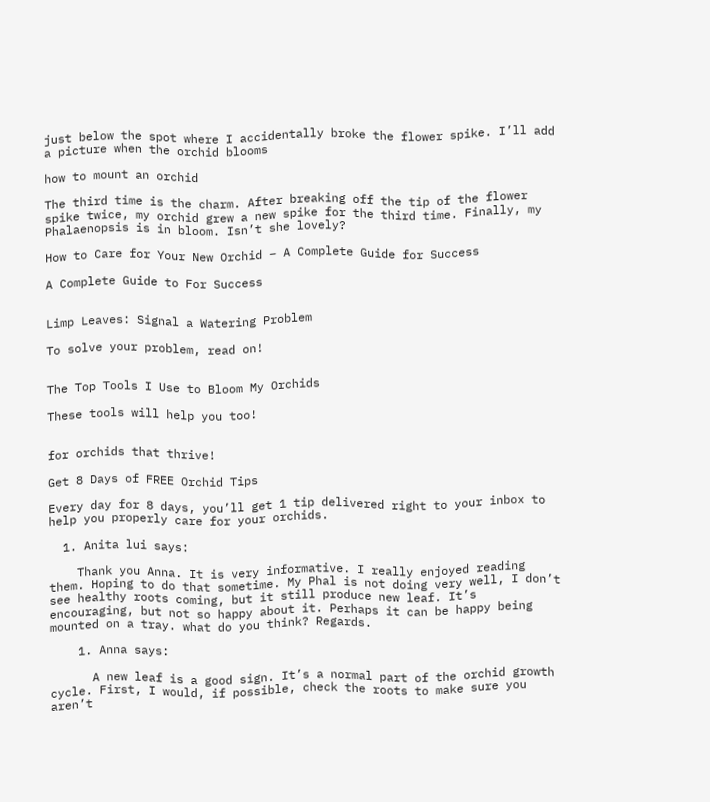just below the spot where I accidentally broke the flower spike. I’ll add a picture when the orchid blooms

how to mount an orchid

The third time is the charm. After breaking off the tip of the flower spike twice, my orchid grew a new spike for the third time. Finally, my Phalaenopsis is in bloom. Isn’t she lovely?

How to Care for Your New Orchid – A Complete Guide for Success

A Complete Guide to For Success


Limp Leaves: Signal a Watering Problem

To solve your problem, read on!


The Top Tools I Use to Bloom My Orchids

These tools will help you too!


for orchids that thrive!

Get 8 Days of FREE Orchid Tips

Every day for 8 days, you’ll get 1 tip delivered right to your inbox to help you properly care for your orchids.

  1. Anita lui says:

    Thank you Anna. It is very informative. I really enjoyed reading them. Hoping to do that sometime. My Phal is not doing very well, I don’t see healthy roots coming, but it still produce new leaf. It’s encouraging, but not so happy about it. Perhaps it can be happy being mounted on a tray. what do you think? Regards.

    1. Anna says:

      A new leaf is a good sign. It’s a normal part of the orchid growth cycle. First, I would, if possible, check the roots to make sure you aren’t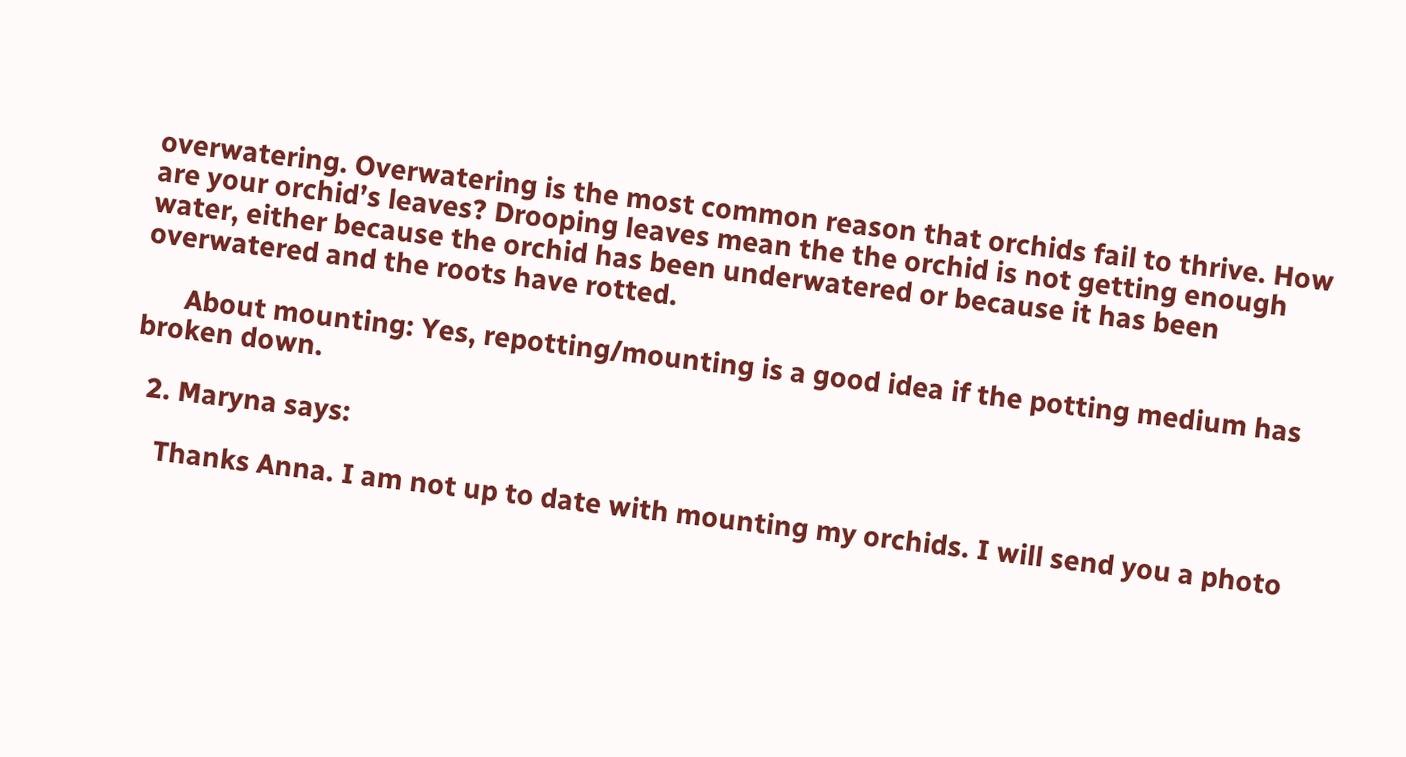overwatering. Overwatering is the most common reason that orchids fail to thrive. How are your orchid’s leaves? Drooping leaves mean the the orchid is not getting enough water, either because the orchid has been underwatered or because it has been overwatered and the roots have rotted.

      About mounting: Yes, repotting/mounting is a good idea if the potting medium has broken down.

  2. Maryna says:

    Thanks Anna. I am not up to date with mounting my orchids. I will send you a photo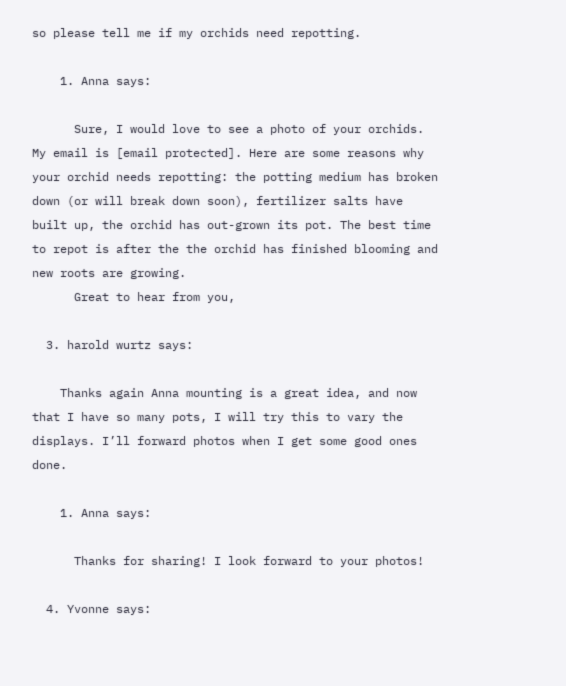so please tell me if my orchids need repotting.

    1. Anna says:

      Sure, I would love to see a photo of your orchids. My email is [email protected]. Here are some reasons why your orchid needs repotting: the potting medium has broken down (or will break down soon), fertilizer salts have built up, the orchid has out-grown its pot. The best time to repot is after the the orchid has finished blooming and new roots are growing.
      Great to hear from you,

  3. harold wurtz says:

    Thanks again Anna mounting is a great idea, and now that I have so many pots, I will try this to vary the displays. I’ll forward photos when I get some good ones done.

    1. Anna says:

      Thanks for sharing! I look forward to your photos!

  4. Yvonne says: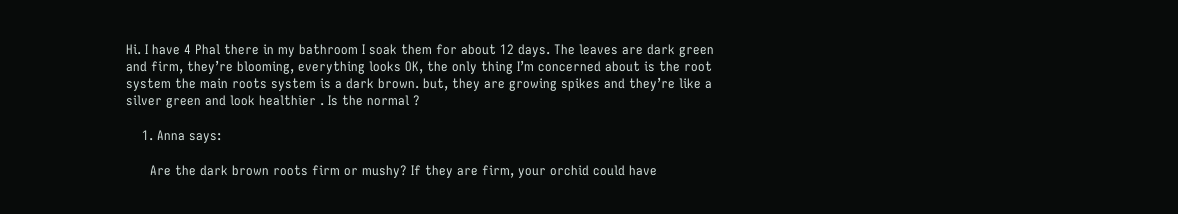Hi. I have 4 Phal there in my bathroom I soak them for about 12 days. The leaves are dark green and firm, they’re blooming, everything looks OK, the only thing I’m concerned about is the root system the main roots system is a dark brown. but, they are growing spikes and they’re like a silver green and look healthier . Is the normal ?

    1. Anna says:

      Are the dark brown roots firm or mushy? If they are firm, your orchid could have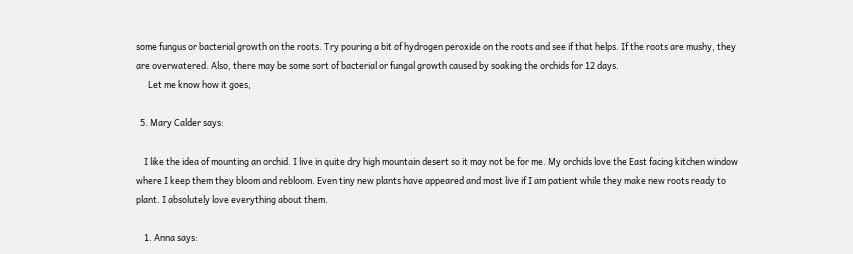some fungus or bacterial growth on the roots. Try pouring a bit of hydrogen peroxide on the roots and see if that helps. If the roots are mushy, they are overwatered. Also, there may be some sort of bacterial or fungal growth caused by soaking the orchids for 12 days.
      Let me know how it goes,

  5. Mary Calder says:

    I like the idea of mounting an orchid. I live in quite dry high mountain desert so it may not be for me. My orchids love the East facing kitchen window where I keep them they bloom and rebloom. Even tiny new plants have appeared and most live if I am patient while they make new roots ready to plant. I absolutely love everything about them.

    1. Anna says: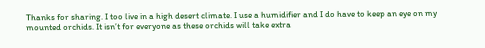Thanks for sharing. I too live in a high desert climate. I use a humidifier and I do have to keep an eye on my mounted orchids. It isn’t for everyone as these orchids will take extra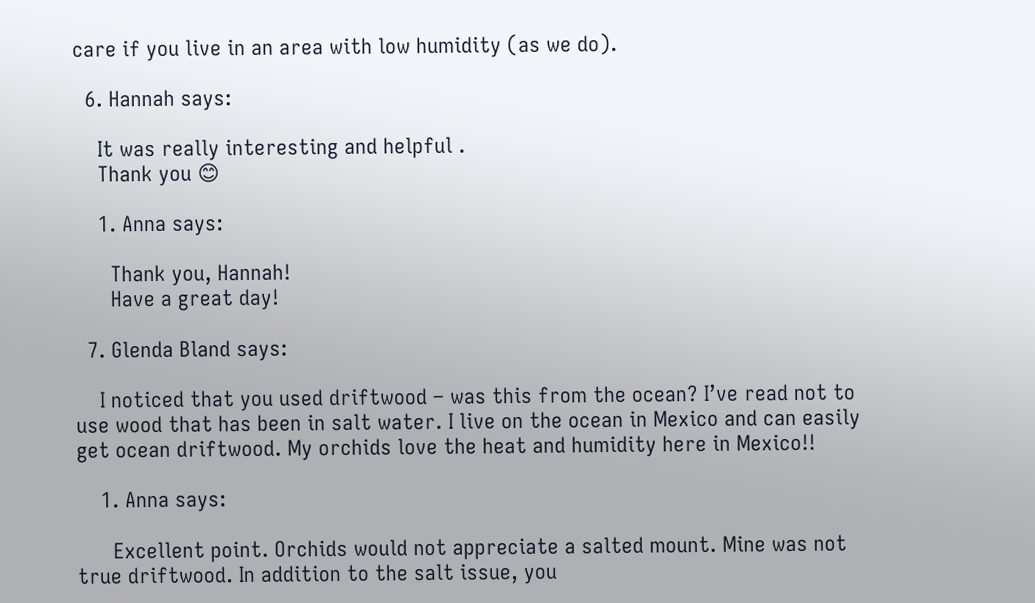care if you live in an area with low humidity (as we do).

  6. Hannah says:

    It was really interesting and helpful .
    Thank you 😊

    1. Anna says:

      Thank you, Hannah!
      Have a great day!

  7. Glenda Bland says:

    I noticed that you used driftwood – was this from the ocean? I’ve read not to use wood that has been in salt water. I live on the ocean in Mexico and can easily get ocean driftwood. My orchids love the heat and humidity here in Mexico!!

    1. Anna says:

      Excellent point. Orchids would not appreciate a salted mount. Mine was not true driftwood. In addition to the salt issue, you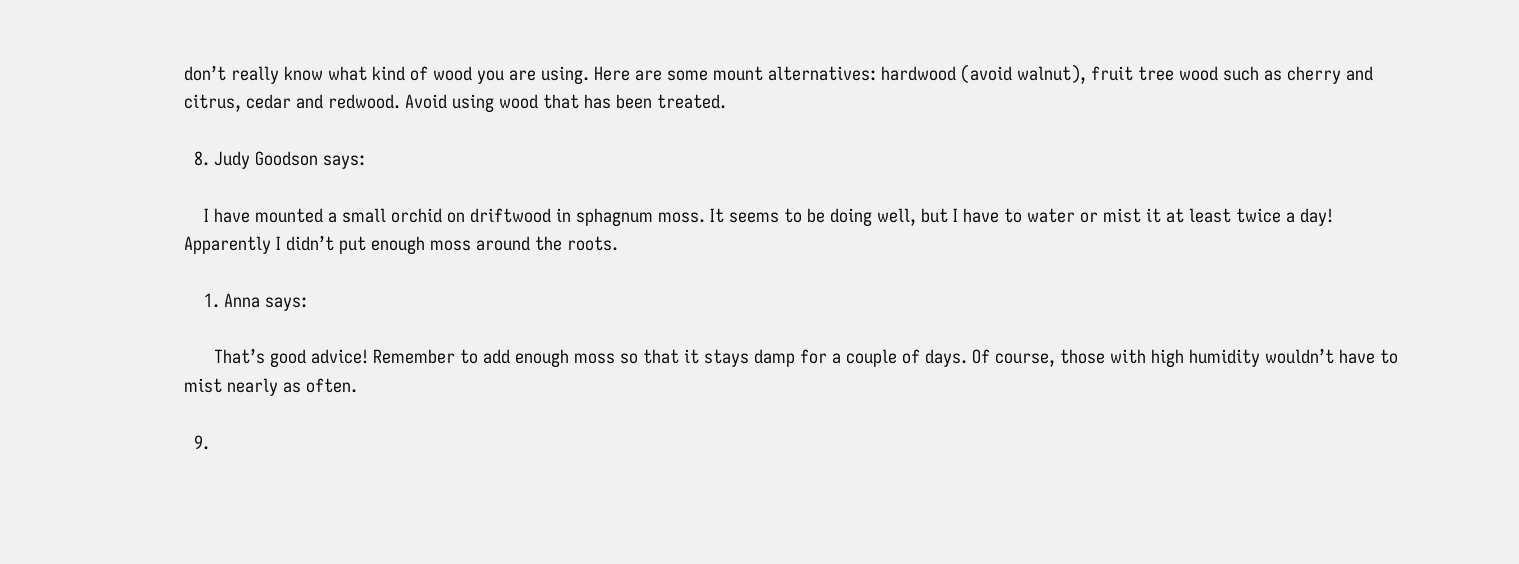don’t really know what kind of wood you are using. Here are some mount alternatives: hardwood (avoid walnut), fruit tree wood such as cherry and citrus, cedar and redwood. Avoid using wood that has been treated.

  8. Judy Goodson says:

    I have mounted a small orchid on driftwood in sphagnum moss. It seems to be doing well, but I have to water or mist it at least twice a day! Apparently I didn’t put enough moss around the roots.

    1. Anna says:

      That’s good advice! Remember to add enough moss so that it stays damp for a couple of days. Of course, those with high humidity wouldn’t have to mist nearly as often.

  9.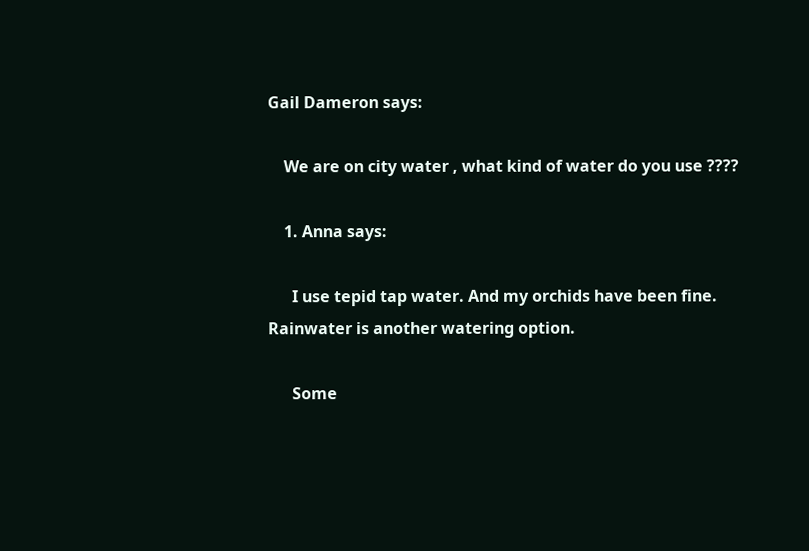Gail Dameron says:

    We are on city water , what kind of water do you use ????

    1. Anna says:

      I use tepid tap water. And my orchids have been fine. Rainwater is another watering option.

      Some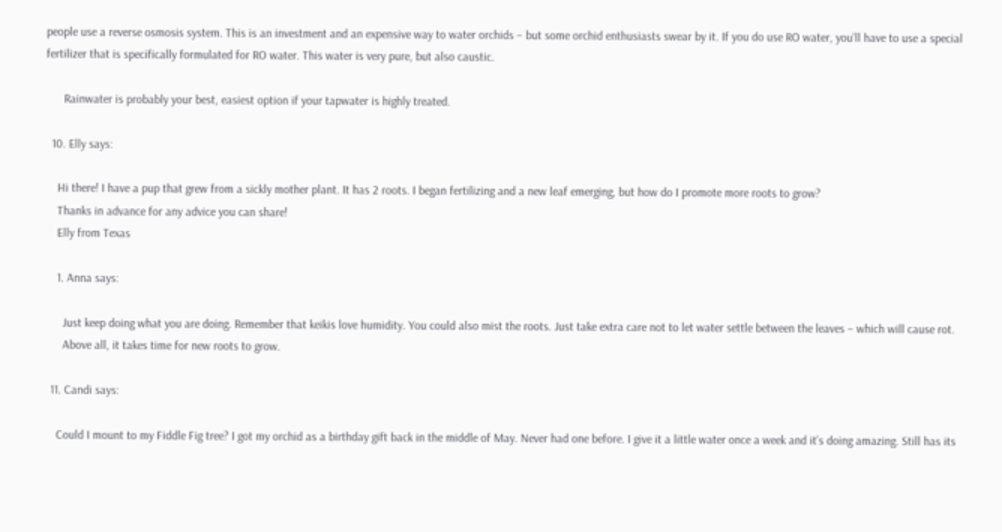people use a reverse osmosis system. This is an investment and an expensive way to water orchids – but some orchid enthusiasts swear by it. If you do use RO water, you’ll have to use a special fertilizer that is specifically formulated for RO water. This water is very pure, but also caustic.

      Rainwater is probably your best, easiest option if your tapwater is highly treated.

  10. Elly says:

    Hi there! I have a pup that grew from a sickly mother plant. It has 2 roots. I began fertilizing and a new leaf emerging, but how do I promote more roots to grow?
    Thanks in advance for any advice you can share!
    Elly from Texas

    1. Anna says:

      Just keep doing what you are doing. Remember that keikis love humidity. You could also mist the roots. Just take extra care not to let water settle between the leaves – which will cause rot.
      Above all, it takes time for new roots to grow.

  11. Candi says:

    Could I mount to my Fiddle Fig tree? I got my orchid as a birthday gift back in the middle of May. Never had one before. I give it a little water once a week and it’s doing amazing. Still has its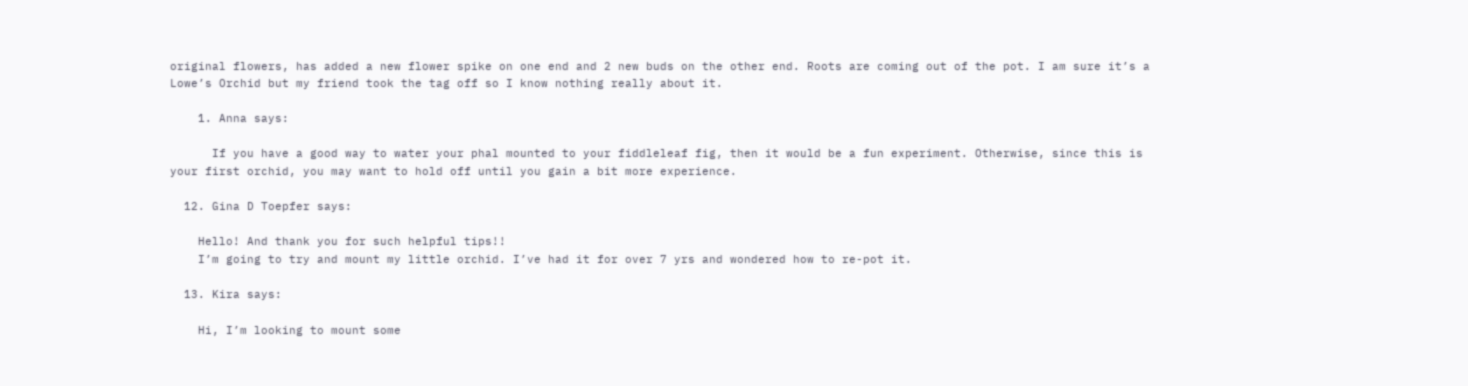original flowers, has added a new flower spike on one end and 2 new buds on the other end. Roots are coming out of the pot. I am sure it’s a Lowe’s Orchid but my friend took the tag off so I know nothing really about it.

    1. Anna says:

      If you have a good way to water your phal mounted to your fiddleleaf fig, then it would be a fun experiment. Otherwise, since this is your first orchid, you may want to hold off until you gain a bit more experience.

  12. Gina D Toepfer says:

    Hello! And thank you for such helpful tips!!
    I’m going to try and mount my little orchid. I’ve had it for over 7 yrs and wondered how to re-pot it.

  13. Kira says:

    Hi, I’m looking to mount some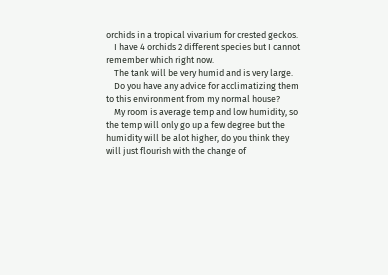orchids in a tropical vivarium for crested geckos.
    I have 4 orchids 2 different species but I cannot remember which right now.
    The tank will be very humid and is very large.
    Do you have any advice for acclimatizing them to this environment from my normal house?
    My room is average temp and low humidity, so the temp will only go up a few degree but the humidity will be alot higher, do you think they will just flourish with the change of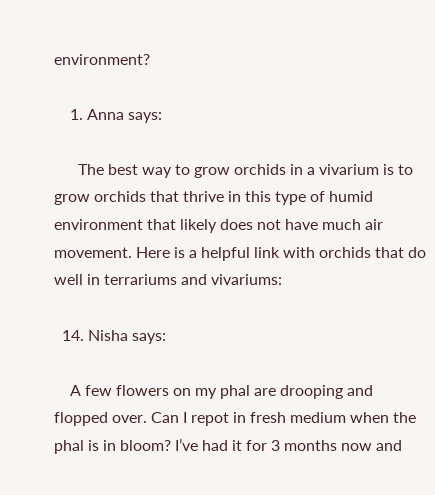environment?

    1. Anna says:

      The best way to grow orchids in a vivarium is to grow orchids that thrive in this type of humid environment that likely does not have much air movement. Here is a helpful link with orchids that do well in terrariums and vivariums:

  14. Nisha says:

    A few flowers on my phal are drooping and flopped over. Can I repot in fresh medium when the phal is in bloom? I’ve had it for 3 months now and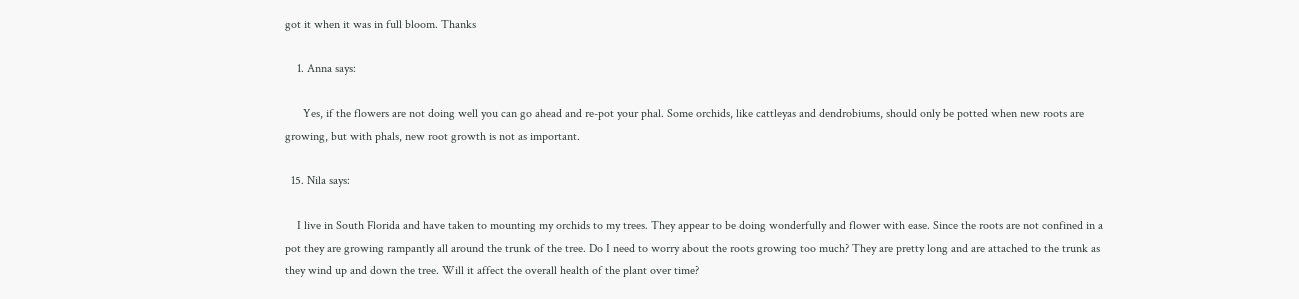got it when it was in full bloom. Thanks

    1. Anna says:

      Yes, if the flowers are not doing well you can go ahead and re-pot your phal. Some orchids, like cattleyas and dendrobiums, should only be potted when new roots are growing, but with phals, new root growth is not as important.

  15. Nila says:

    I live in South Florida and have taken to mounting my orchids to my trees. They appear to be doing wonderfully and flower with ease. Since the roots are not confined in a pot they are growing rampantly all around the trunk of the tree. Do I need to worry about the roots growing too much? They are pretty long and are attached to the trunk as they wind up and down the tree. Will it affect the overall health of the plant over time?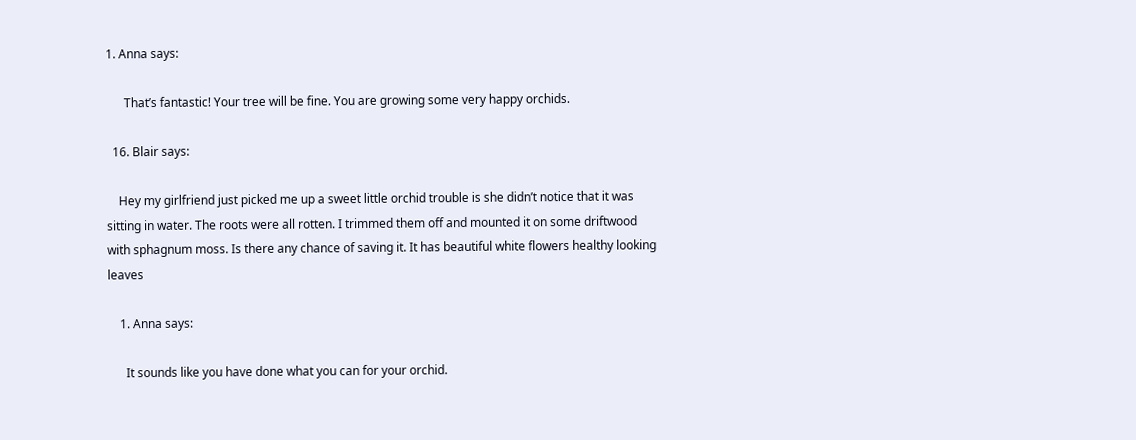1. Anna says:

      That’s fantastic! Your tree will be fine. You are growing some very happy orchids.

  16. Blair says:

    Hey my girlfriend just picked me up a sweet little orchid trouble is she didn’t notice that it was sitting in water. The roots were all rotten. I trimmed them off and mounted it on some driftwood with sphagnum moss. Is there any chance of saving it. It has beautiful white flowers healthy looking leaves

    1. Anna says:

      It sounds like you have done what you can for your orchid.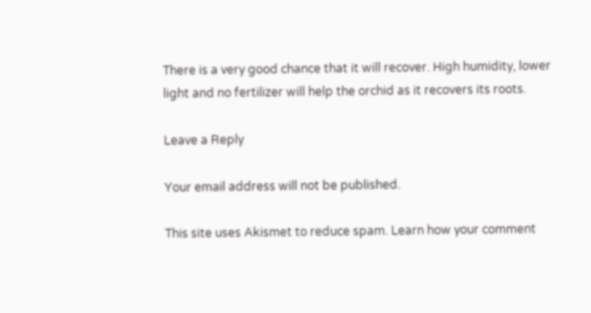There is a very good chance that it will recover. High humidity, lower light and no fertilizer will help the orchid as it recovers its roots.

Leave a Reply

Your email address will not be published.

This site uses Akismet to reduce spam. Learn how your comment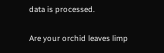data is processed.

Are your orchid leaves limp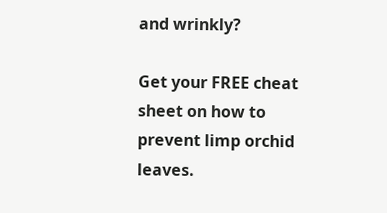and wrinkly?

Get your FREE cheat sheet on how to prevent limp orchid leaves.